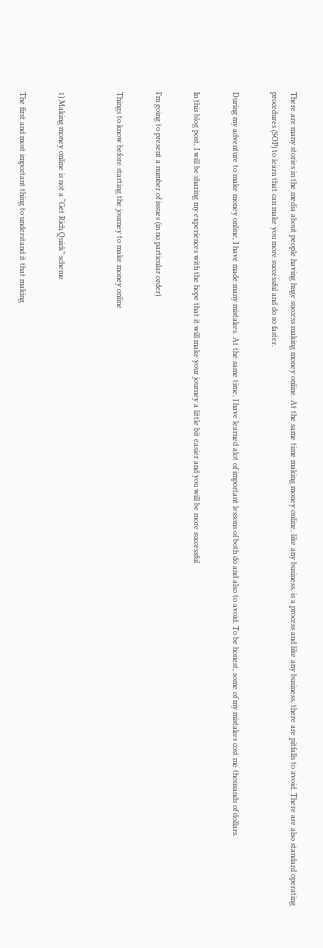There are many stories in the media about people having huge success making money online. At the same time making money online, like any business, is a process and like any business, there are pitfalls to avoid. There are also standard operating procedures (SOP) to learn that can make you more successful and do so faster.

During my adventure to make money online, I have made many mistakes. At the same time, I have learned alot of important lessons of both do and also to avoid. To be honest, some of my mistakes cost me thousands of dollars.

In this blog post, I will be sharing my experiences with the hope that it will make your journey a little bit easier and you will be more successful

I’m going to present a number of issues (in no particular order)

Things to know before starting the journey to make money online


1) Making money online is not a “Get Rich Quick” scheme

The first and most important thing to understand it that making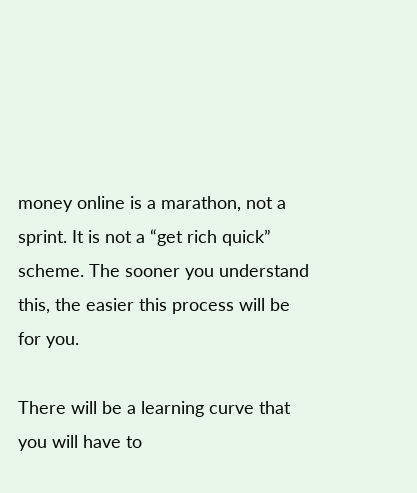money online is a marathon, not a sprint. It is not a “get rich quick” scheme. The sooner you understand this, the easier this process will be for you.

There will be a learning curve that you will have to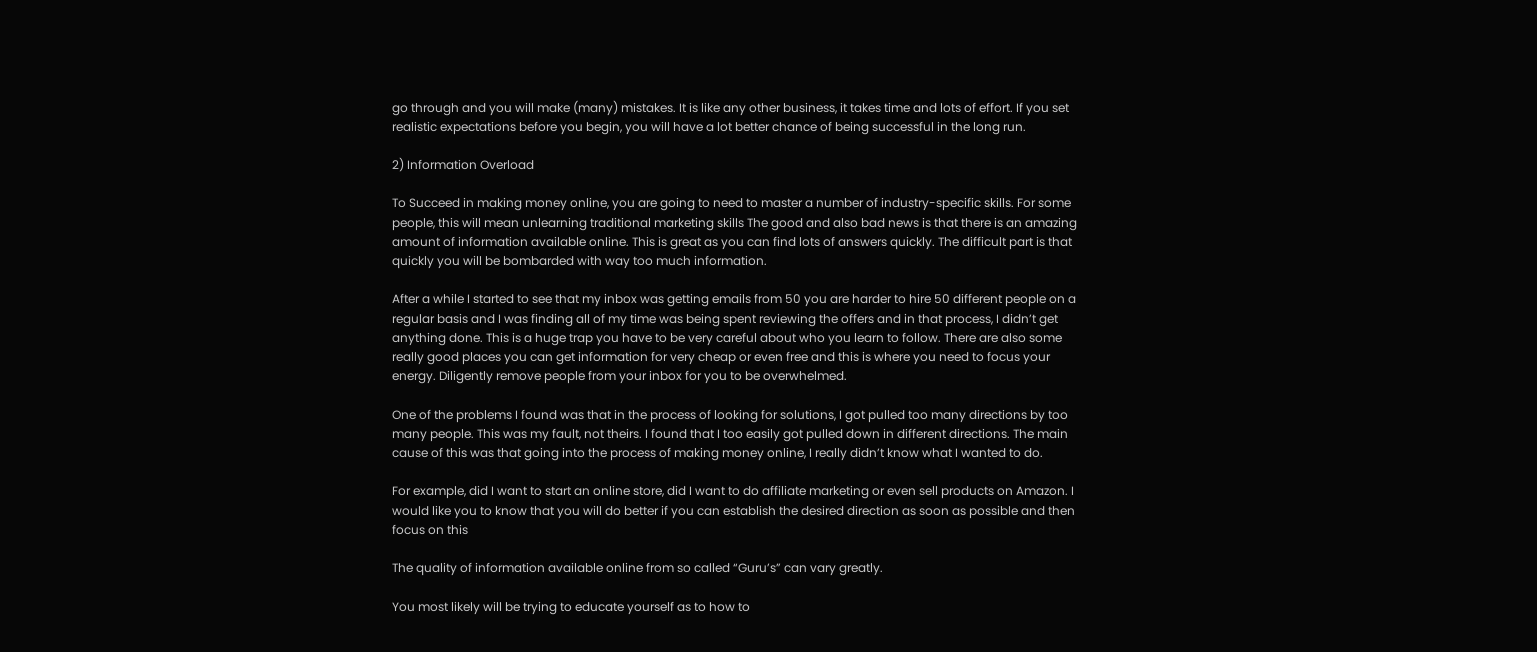go through and you will make (many) mistakes. It is like any other business, it takes time and lots of effort. If you set realistic expectations before you begin, you will have a lot better chance of being successful in the long run.

2) Information Overload

To Succeed in making money online, you are going to need to master a number of industry-specific skills. For some people, this will mean unlearning traditional marketing skills The good and also bad news is that there is an amazing amount of information available online. This is great as you can find lots of answers quickly. The difficult part is that quickly you will be bombarded with way too much information.

After a while I started to see that my inbox was getting emails from 50 you are harder to hire 50 different people on a regular basis and I was finding all of my time was being spent reviewing the offers and in that process, I didn’t get anything done. This is a huge trap you have to be very careful about who you learn to follow. There are also some really good places you can get information for very cheap or even free and this is where you need to focus your energy. Diligently remove people from your inbox for you to be overwhelmed.

One of the problems I found was that in the process of looking for solutions, I got pulled too many directions by too many people. This was my fault, not theirs. I found that I too easily got pulled down in different directions. The main cause of this was that going into the process of making money online, I really didn’t know what I wanted to do.

For example, did I want to start an online store, did I want to do affiliate marketing or even sell products on Amazon. I would like you to know that you will do better if you can establish the desired direction as soon as possible and then focus on this

The quality of information available online from so called “Guru’s” can vary greatly.

You most likely will be trying to educate yourself as to how to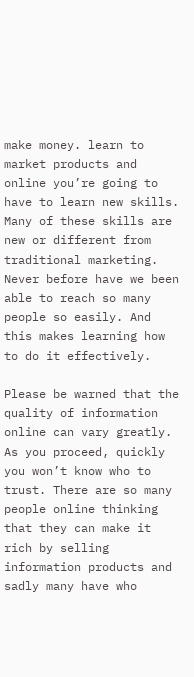make money. learn to market products and online you’re going to have to learn new skills. Many of these skills are new or different from traditional marketing. Never before have we been able to reach so many people so easily. And this makes learning how to do it effectively.

Please be warned that the quality of information online can vary greatly. As you proceed, quickly you won’t know who to trust. There are so many people online thinking that they can make it rich by selling information products and sadly many have who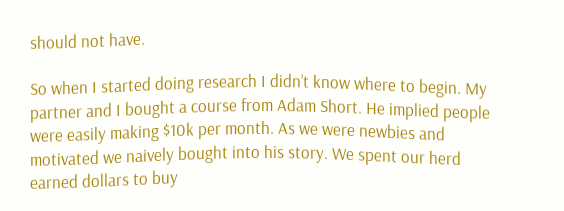should not have.

So when I started doing research I didn’t know where to begin. My partner and I bought a course from Adam Short. He implied people were easily making $10k per month. As we were newbies and motivated we naively bought into his story. We spent our herd earned dollars to buy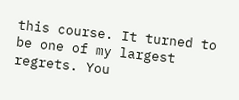this course. It turned to be one of my largest regrets. You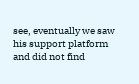see, eventually we saw his support platform and did not find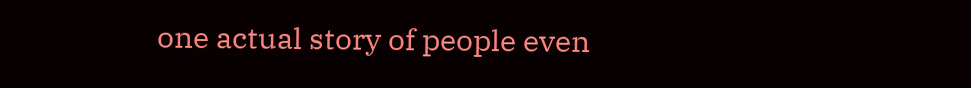one actual story of people even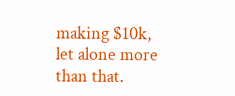making $10k, let alone more than that.